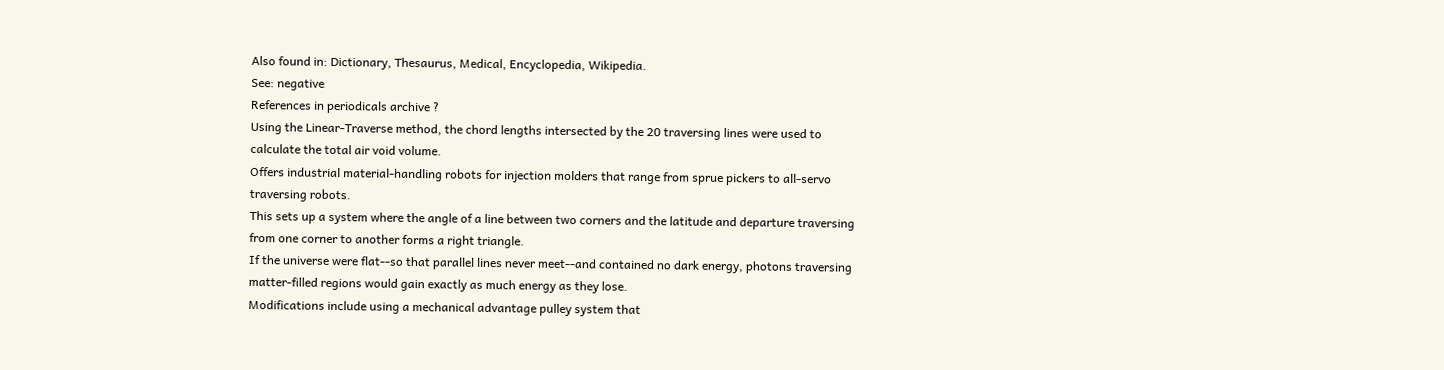Also found in: Dictionary, Thesaurus, Medical, Encyclopedia, Wikipedia.
See: negative
References in periodicals archive ?
Using the Linear-Traverse method, the chord lengths intersected by the 20 traversing lines were used to calculate the total air void volume.
Offers industrial material-handling robots for injection molders that range from sprue pickers to all-servo traversing robots.
This sets up a system where the angle of a line between two corners and the latitude and departure traversing from one corner to another forms a right triangle.
If the universe were flat--so that parallel lines never meet--and contained no dark energy, photons traversing matter-filled regions would gain exactly as much energy as they lose.
Modifications include using a mechanical advantage pulley system that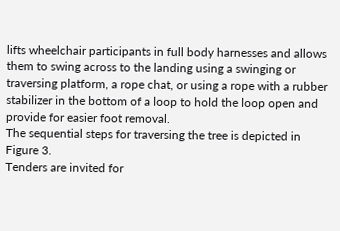lifts wheelchair participants in full body harnesses and allows them to swing across to the landing using a swinging or traversing platform, a rope chat, or using a rope with a rubber stabilizer in the bottom of a loop to hold the loop open and provide for easier foot removal.
The sequential steps for traversing the tree is depicted in Figure 3.
Tenders are invited for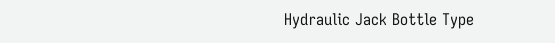Hydraulic Jack Bottle Type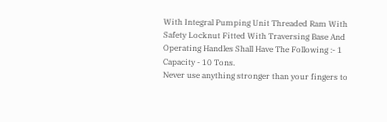With Integral Pumping Unit Threaded Ram With Safety Locknut Fitted With Traversing Base And Operating Handles Shall Have The Following :- 1 Capacity - 10 Tons.
Never use anything stronger than your fingers to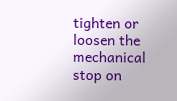tighten or loosen the mechanical stop on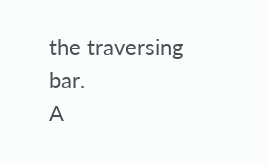the traversing bar.
A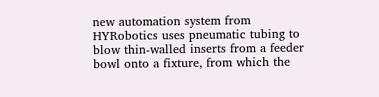new automation system from HYRobotics uses pneumatic tubing to blow thin-walled inserts from a feeder bowl onto a fixture, from which the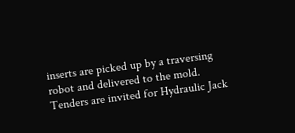inserts are picked up by a traversing robot and delivered to the mold.
Tenders are invited for Hydraulic Jack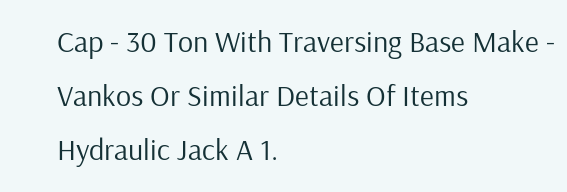Cap - 30 Ton With Traversing Base Make - Vankos Or Similar Details Of Items Hydraulic Jack A 1.